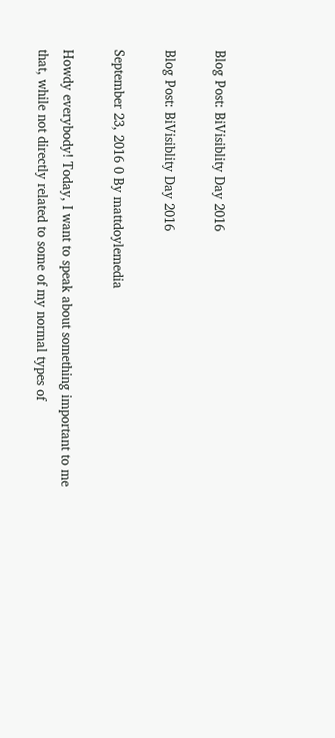Blog Post: BiVisiblity Day 2016

Blog Post: BiVisiblity Day 2016

September 23, 2016 0 By mattdoylemedia

Howdy everybody! Today, I want to speak about something important to me that, while not directly related to some of my normal types of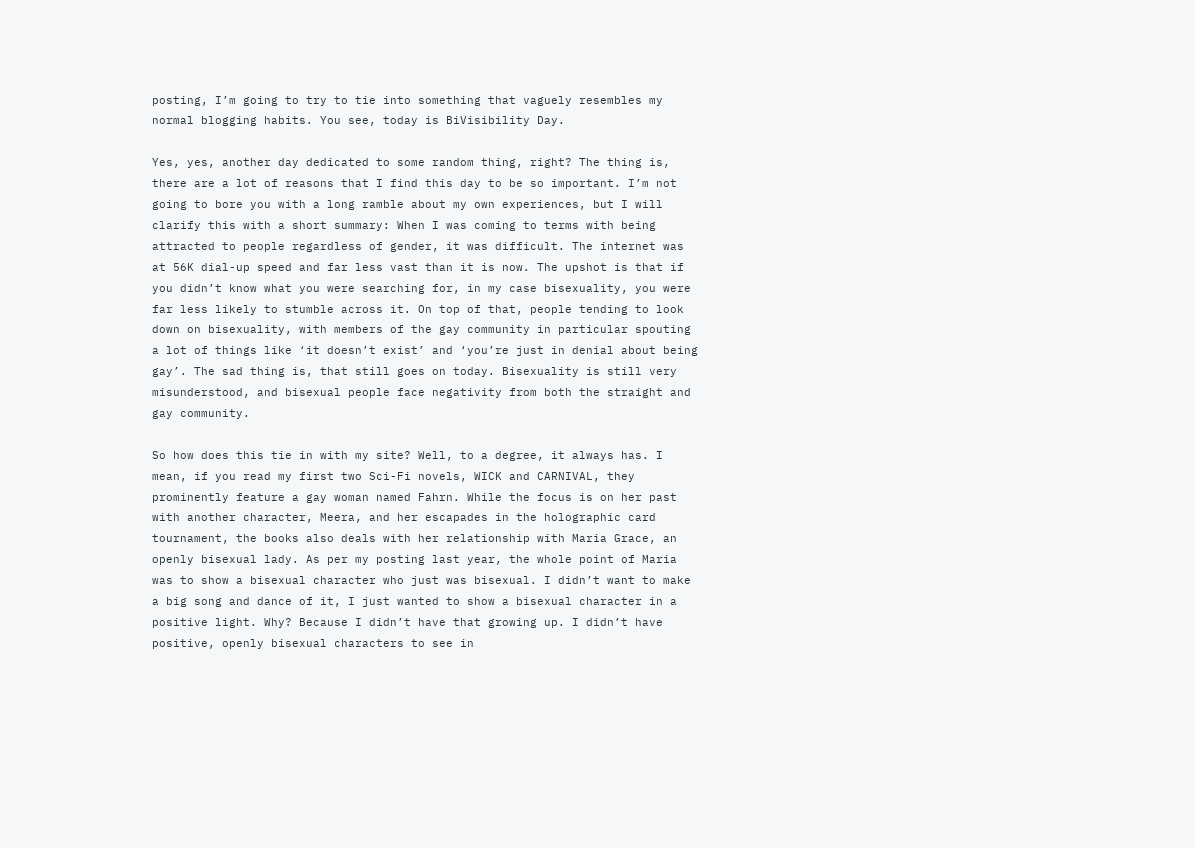posting, I’m going to try to tie into something that vaguely resembles my normal blogging habits. You see, today is BiVisibility Day.

Yes, yes, another day dedicated to some random thing, right? The thing is, there are a lot of reasons that I find this day to be so important. I’m not going to bore you with a long ramble about my own experiences, but I will clarify this with a short summary: When I was coming to terms with being attracted to people regardless of gender, it was difficult. The internet was at 56K dial-up speed and far less vast than it is now. The upshot is that if you didn’t know what you were searching for, in my case bisexuality, you were far less likely to stumble across it. On top of that, people tending to look down on bisexuality, with members of the gay community in particular spouting a lot of things like ‘it doesn’t exist’ and ‘you’re just in denial about being gay’. The sad thing is, that still goes on today. Bisexuality is still very misunderstood, and bisexual people face negativity from both the straight and gay community.

So how does this tie in with my site? Well, to a degree, it always has. I mean, if you read my first two Sci-Fi novels, WICK and CARNIVAL, they prominently feature a gay woman named Fahrn. While the focus is on her past with another character, Meera, and her escapades in the holographic card tournament, the books also deals with her relationship with Maria Grace, an openly bisexual lady. As per my posting last year, the whole point of Maria was to show a bisexual character who just was bisexual. I didn’t want to make a big song and dance of it, I just wanted to show a bisexual character in a positive light. Why? Because I didn’t have that growing up. I didn’t have positive, openly bisexual characters to see in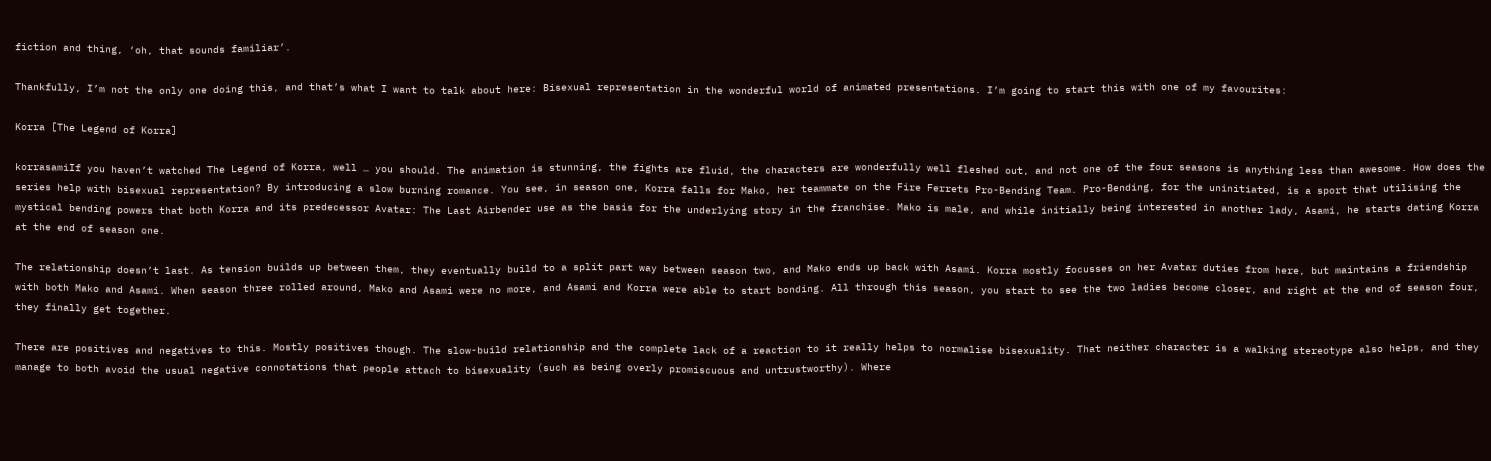fiction and thing, ‘oh, that sounds familiar’.

Thankfully, I’m not the only one doing this, and that’s what I want to talk about here: Bisexual representation in the wonderful world of animated presentations. I’m going to start this with one of my favourites:

Korra [The Legend of Korra]

korrasamiIf you haven’t watched The Legend of Korra, well … you should. The animation is stunning, the fights are fluid, the characters are wonderfully well fleshed out, and not one of the four seasons is anything less than awesome. How does the series help with bisexual representation? By introducing a slow burning romance. You see, in season one, Korra falls for Mako, her teammate on the Fire Ferrets Pro-Bending Team. Pro-Bending, for the uninitiated, is a sport that utilising the mystical bending powers that both Korra and its predecessor Avatar: The Last Airbender use as the basis for the underlying story in the franchise. Mako is male, and while initially being interested in another lady, Asami, he starts dating Korra at the end of season one.

The relationship doesn’t last. As tension builds up between them, they eventually build to a split part way between season two, and Mako ends up back with Asami. Korra mostly focusses on her Avatar duties from here, but maintains a friendship with both Mako and Asami. When season three rolled around, Mako and Asami were no more, and Asami and Korra were able to start bonding. All through this season, you start to see the two ladies become closer, and right at the end of season four, they finally get together.

There are positives and negatives to this. Mostly positives though. The slow-build relationship and the complete lack of a reaction to it really helps to normalise bisexuality. That neither character is a walking stereotype also helps, and they manage to both avoid the usual negative connotations that people attach to bisexuality (such as being overly promiscuous and untrustworthy). Where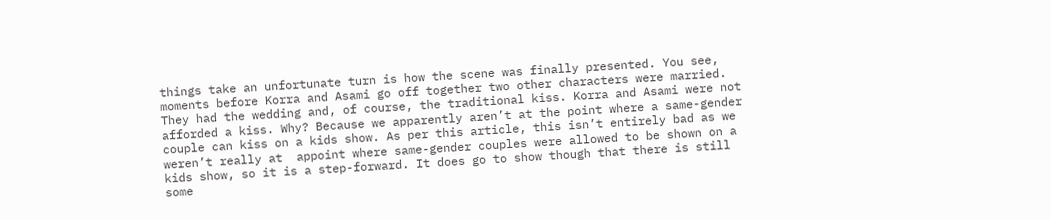things take an unfortunate turn is how the scene was finally presented. You see, moments before Korra and Asami go off together two other characters were married. They had the wedding and, of course, the traditional kiss. Korra and Asami were not afforded a kiss. Why? Because we apparently aren’t at the point where a same-gender couple can kiss on a kids show. As per this article, this isn’t entirely bad as we weren’t really at  appoint where same-gender couples were allowed to be shown on a kids show, so it is a step-forward. It does go to show though that there is still some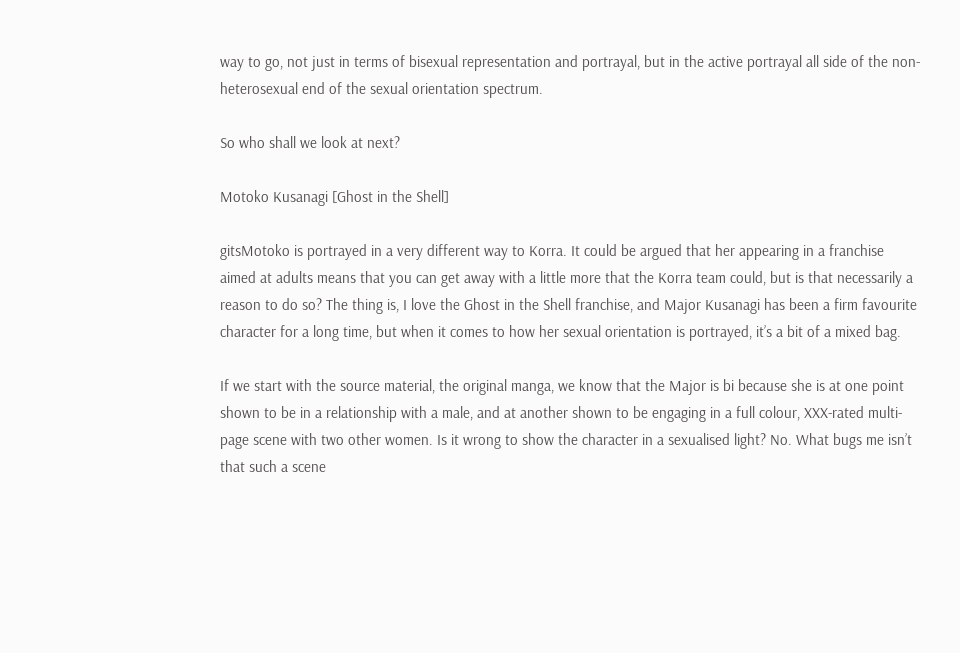way to go, not just in terms of bisexual representation and portrayal, but in the active portrayal all side of the non-heterosexual end of the sexual orientation spectrum.

So who shall we look at next?

Motoko Kusanagi [Ghost in the Shell]

gitsMotoko is portrayed in a very different way to Korra. It could be argued that her appearing in a franchise aimed at adults means that you can get away with a little more that the Korra team could, but is that necessarily a reason to do so? The thing is, I love the Ghost in the Shell franchise, and Major Kusanagi has been a firm favourite character for a long time, but when it comes to how her sexual orientation is portrayed, it’s a bit of a mixed bag.

If we start with the source material, the original manga, we know that the Major is bi because she is at one point shown to be in a relationship with a male, and at another shown to be engaging in a full colour, XXX-rated multi-page scene with two other women. Is it wrong to show the character in a sexualised light? No. What bugs me isn’t that such a scene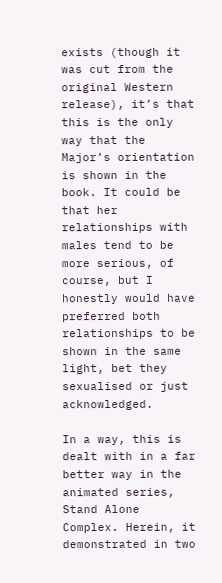exists (though it was cut from the original Western release), it’s that this is the only way that the Major’s orientation is shown in the book. It could be that her relationships with males tend to be more serious, of course, but I honestly would have preferred both relationships to be shown in the same light, bet they sexualised or just acknowledged.

In a way, this is dealt with in a far better way in the animated series, Stand Alone Complex. Herein, it demonstrated in two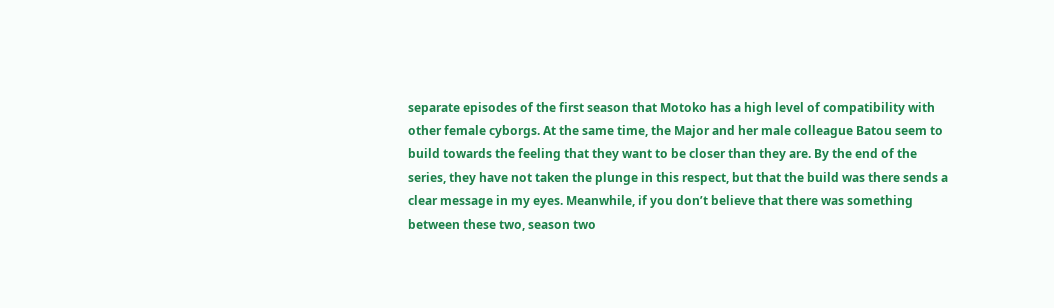separate episodes of the first season that Motoko has a high level of compatibility with other female cyborgs. At the same time, the Major and her male colleague Batou seem to build towards the feeling that they want to be closer than they are. By the end of the series, they have not taken the plunge in this respect, but that the build was there sends a clear message in my eyes. Meanwhile, if you don’t believe that there was something between these two, season two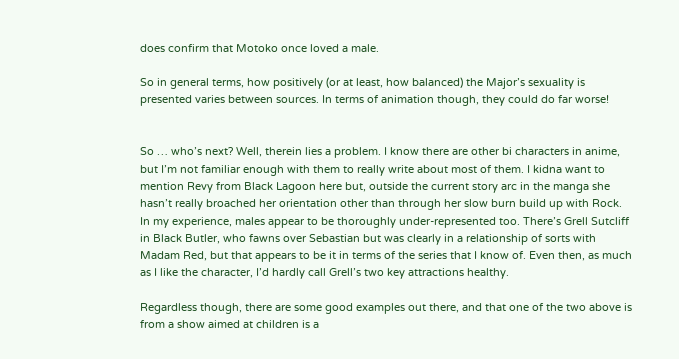does confirm that Motoko once loved a male.

So in general terms, how positively (or at least, how balanced) the Major’s sexuality is presented varies between sources. In terms of animation though, they could do far worse!


So … who’s next? Well, therein lies a problem. I know there are other bi characters in anime, but I’m not familiar enough with them to really write about most of them. I kidna want to mention Revy from Black Lagoon here but, outside the current story arc in the manga she hasn’t really broached her orientation other than through her slow burn build up with Rock. In my experience, males appear to be thoroughly under-represented too. There’s Grell Sutcliff in Black Butler, who fawns over Sebastian but was clearly in a relationship of sorts with Madam Red, but that appears to be it in terms of the series that I know of. Even then, as much as I like the character, I’d hardly call Grell’s two key attractions healthy.

Regardless though, there are some good examples out there, and that one of the two above is from a show aimed at children is a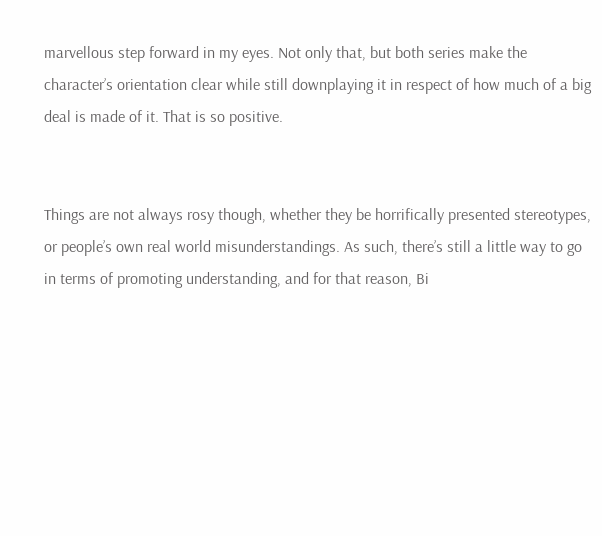marvellous step forward in my eyes. Not only that, but both series make the character’s orientation clear while still downplaying it in respect of how much of a big deal is made of it. That is so positive.


Things are not always rosy though, whether they be horrifically presented stereotypes, or people’s own real world misunderstandings. As such, there’s still a little way to go in terms of promoting understanding, and for that reason, Bi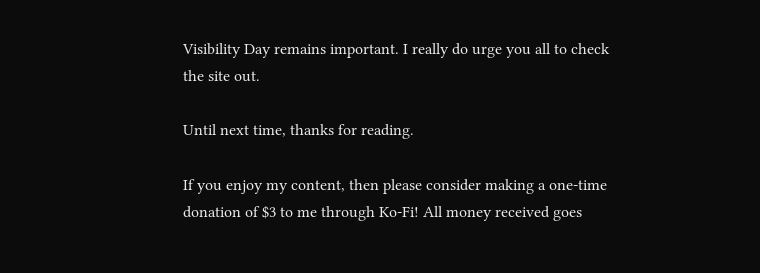Visibility Day remains important. I really do urge you all to check the site out.

Until next time, thanks for reading.

If you enjoy my content, then please consider making a one-time donation of $3 to me through Ko-Fi! All money received goes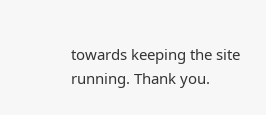towards keeping the site running. Thank you.